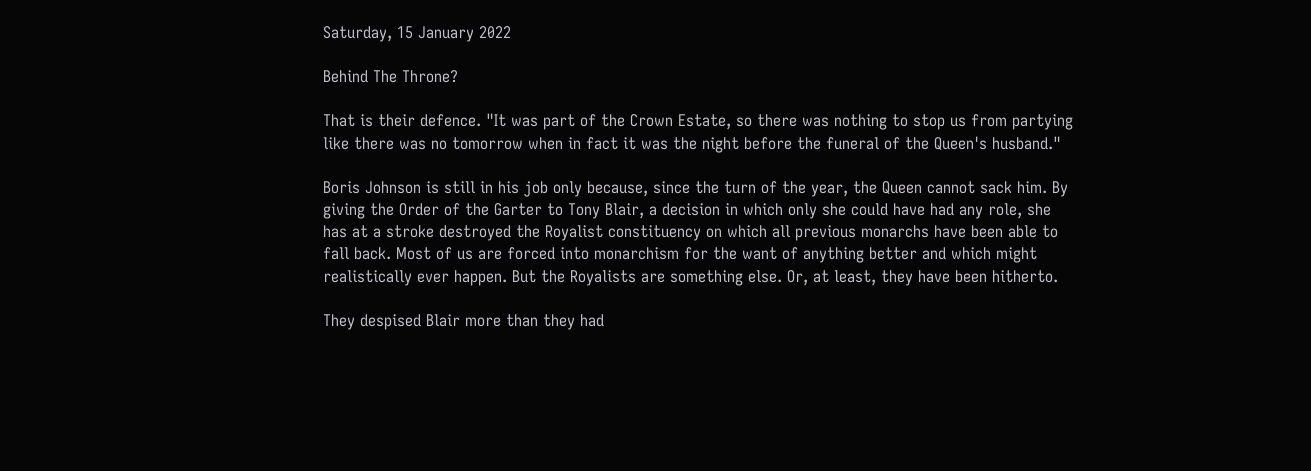Saturday, 15 January 2022

Behind The Throne?

That is their defence. "It was part of the Crown Estate, so there was nothing to stop us from partying like there was no tomorrow when in fact it was the night before the funeral of the Queen's husband."

Boris Johnson is still in his job only because, since the turn of the year, the Queen cannot sack him. By giving the Order of the Garter to Tony Blair, a decision in which only she could have had any role, she has at a stroke destroyed the Royalist constituency on which all previous monarchs have been able to fall back. Most of us are forced into monarchism for the want of anything better and which might realistically ever happen. But the Royalists are something else. Or, at least, they have been hitherto.

They despised Blair more than they had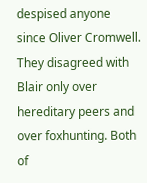despised anyone since Oliver Cromwell. They disagreed with Blair only over hereditary peers and over foxhunting. Both of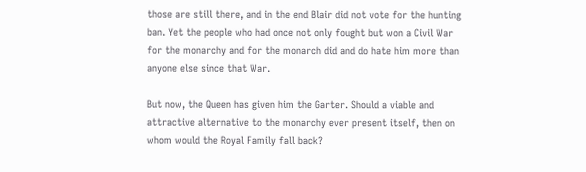those are still there, and in the end Blair did not vote for the hunting ban. Yet the people who had once not only fought but won a Civil War for the monarchy and for the monarch did and do hate him more than anyone else since that War.

But now, the Queen has given him the Garter. Should a viable and attractive alternative to the monarchy ever present itself, then on whom would the Royal Family fall back?